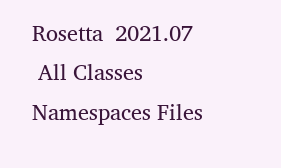Rosetta  2021.07
 All Classes Namespaces Files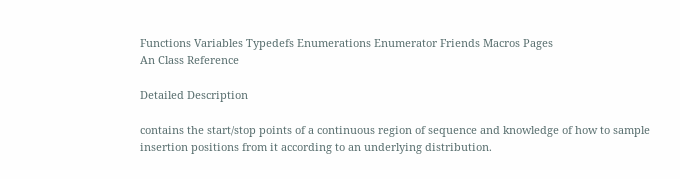Functions Variables Typedefs Enumerations Enumerator Friends Macros Pages
An Class Reference

Detailed Description

contains the start/stop points of a continuous region of sequence and knowledge of how to sample insertion positions from it according to an underlying distribution.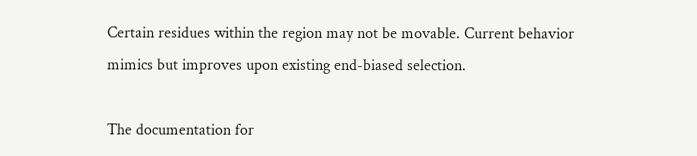Certain residues within the region may not be movable. Current behavior mimics but improves upon existing end-biased selection.

The documentation for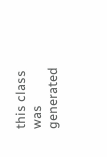this class was generated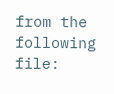from the following file: